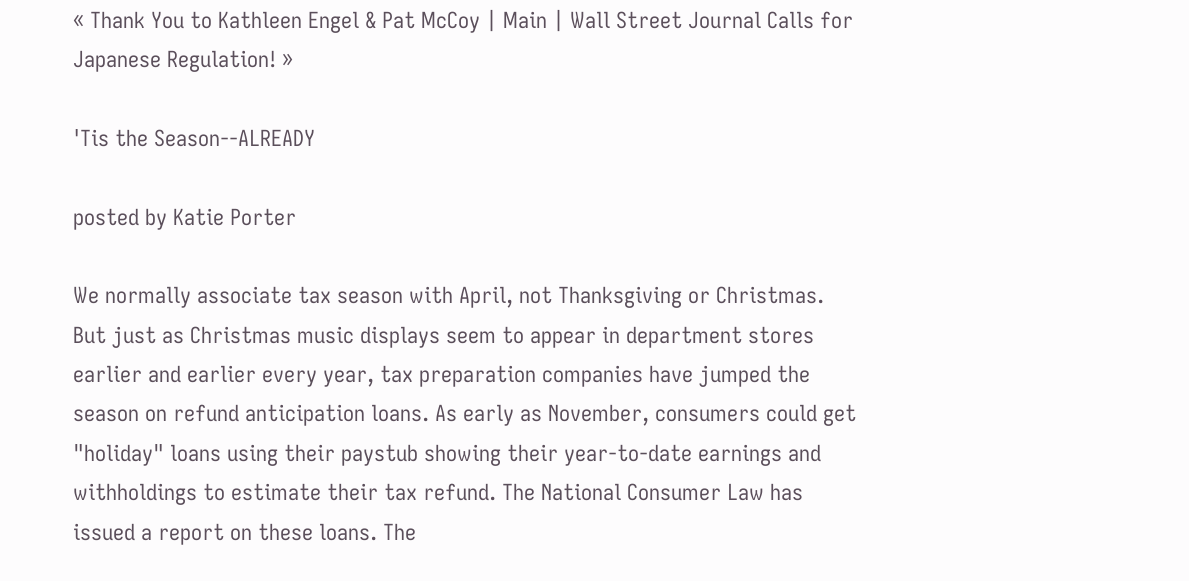« Thank You to Kathleen Engel & Pat McCoy | Main | Wall Street Journal Calls for Japanese Regulation! »

'Tis the Season--ALREADY

posted by Katie Porter

We normally associate tax season with April, not Thanksgiving or Christmas. But just as Christmas music displays seem to appear in department stores earlier and earlier every year, tax preparation companies have jumped the season on refund anticipation loans. As early as November, consumers could get "holiday" loans using their paystub showing their year-to-date earnings and withholdings to estimate their tax refund. The National Consumer Law has issued a report on these loans. The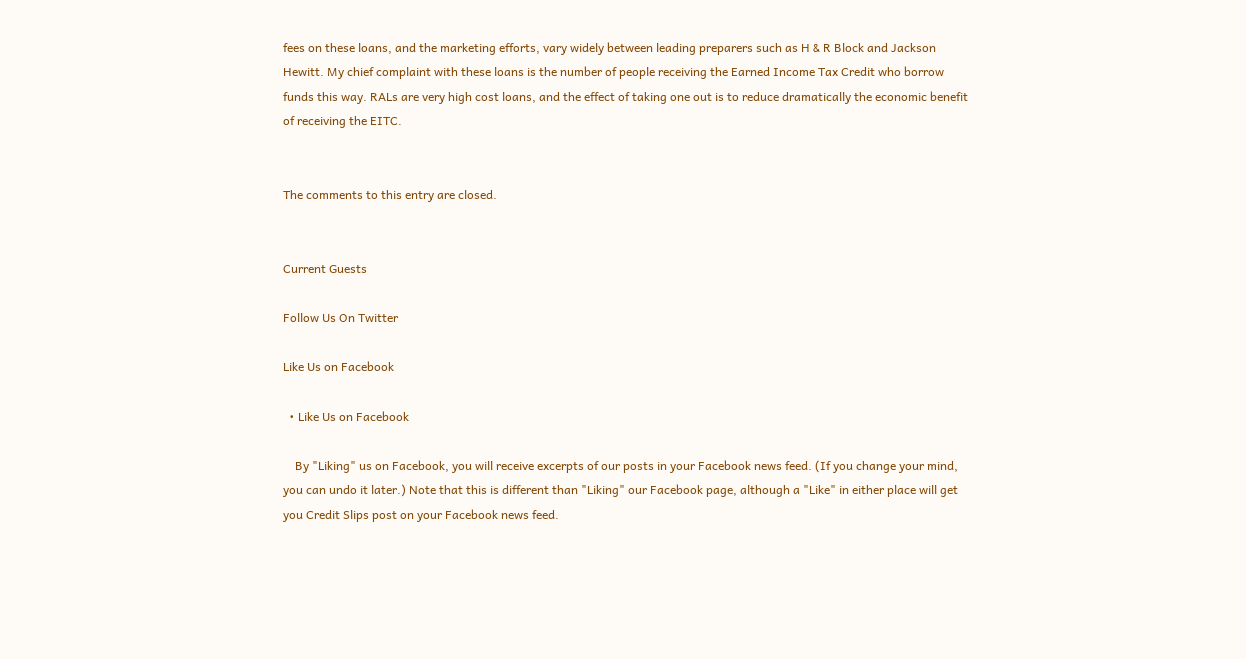fees on these loans, and the marketing efforts, vary widely between leading preparers such as H & R Block and Jackson Hewitt. My chief complaint with these loans is the number of people receiving the Earned Income Tax Credit who borrow funds this way. RALs are very high cost loans, and the effect of taking one out is to reduce dramatically the economic benefit of receiving the EITC.


The comments to this entry are closed.


Current Guests

Follow Us On Twitter

Like Us on Facebook

  • Like Us on Facebook

    By "Liking" us on Facebook, you will receive excerpts of our posts in your Facebook news feed. (If you change your mind, you can undo it later.) Note that this is different than "Liking" our Facebook page, although a "Like" in either place will get you Credit Slips post on your Facebook news feed.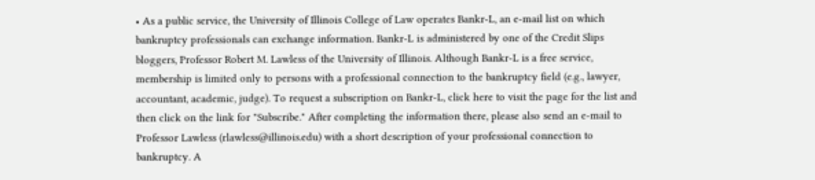• As a public service, the University of Illinois College of Law operates Bankr-L, an e-mail list on which bankruptcy professionals can exchange information. Bankr-L is administered by one of the Credit Slips bloggers, Professor Robert M. Lawless of the University of Illinois. Although Bankr-L is a free service, membership is limited only to persons with a professional connection to the bankruptcy field (e.g., lawyer, accountant, academic, judge). To request a subscription on Bankr-L, click here to visit the page for the list and then click on the link for "Subscribe." After completing the information there, please also send an e-mail to Professor Lawless (rlawless@illinois.edu) with a short description of your professional connection to bankruptcy. A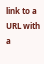link to a URL with a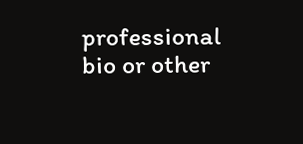professional bio or other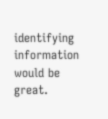identifying information would be great.